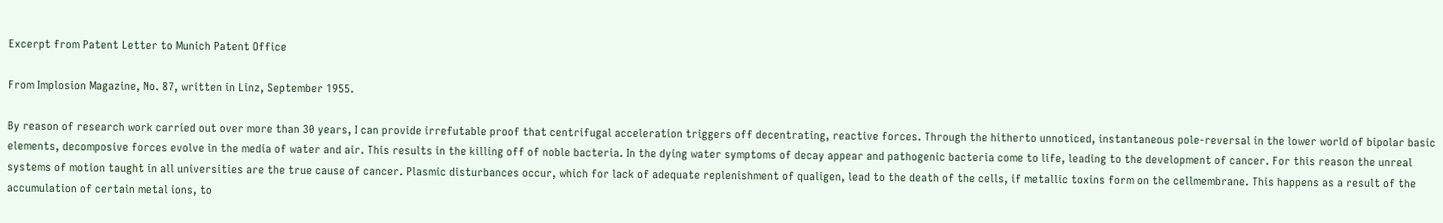Excerpt from Patent Letter to Munich Patent Office

From Implosion Magazine, No. 87, written in Linz, September 1955.

By reason of research work carried out over more than 30 years, I can provide irrefutable proof that centrifugal acceleration triggers off decentrating, reactive forces. Through the hitherto unnoticed, instantaneous pole-reversal in the lower world of bipolar basic elements, decomposive forces evolve in the media of water and air. This results in the killing off of noble bacteria. In the dying water symptoms of decay appear and pathogenic bacteria come to life, leading to the development of cancer. For this reason the unreal systems of motion taught in all universities are the true cause of cancer. Plasmic disturbances occur, which for lack of adequate replenishment of qualigen, lead to the death of the cells, if metallic toxins form on the cellmembrane. This happens as a result of the accumulation of certain metal ions, to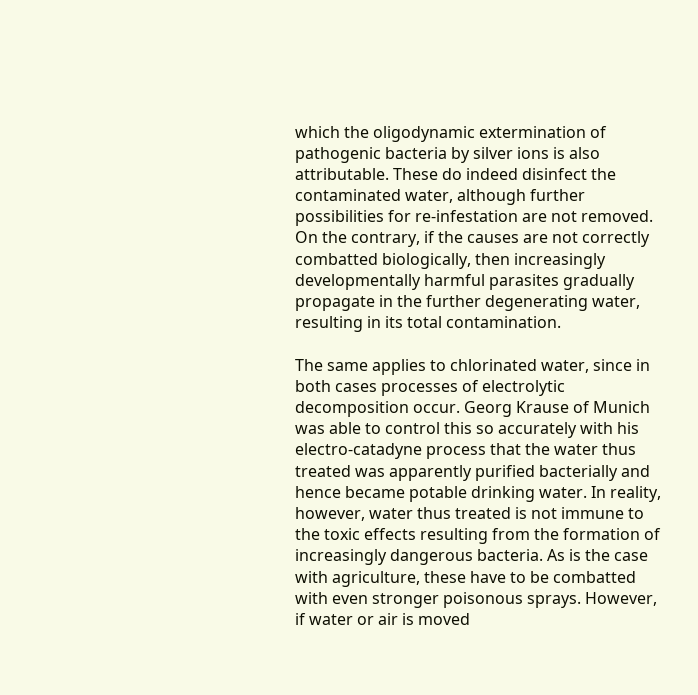which the oligodynamic extermination of pathogenic bacteria by silver ions is also attributable. These do indeed disinfect the contaminated water, although further possibilities for re-infestation are not removed. On the contrary, if the causes are not correctly combatted biologically, then increasingly developmentally harmful parasites gradually propagate in the further degenerating water, resulting in its total contamination.

The same applies to chlorinated water, since in both cases processes of electrolytic decomposition occur. Georg Krause of Munich was able to control this so accurately with his electro-catadyne process that the water thus treated was apparently purified bacterially and hence became potable drinking water. In reality, however, water thus treated is not immune to the toxic effects resulting from the formation of increasingly dangerous bacteria. As is the case with agriculture, these have to be combatted with even stronger poisonous sprays. However, if water or air is moved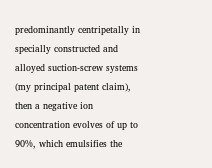predominantly centripetally in specially constructed and alloyed suction-screw systems (my principal patent claim), then a negative ion concentration evolves of up to 90%, which emulsifies the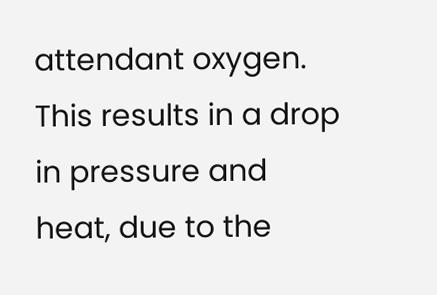attendant oxygen. This results in a drop in pressure and heat, due to the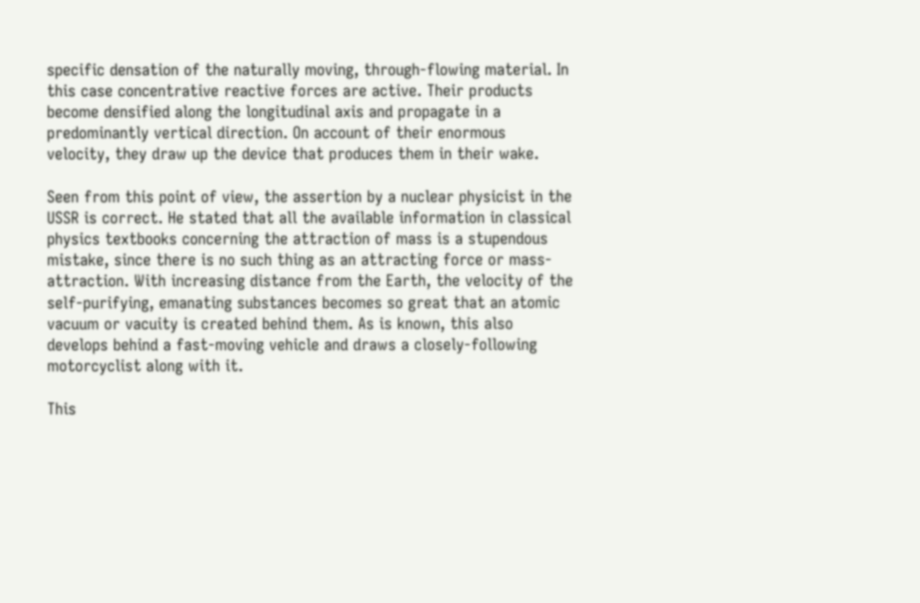specific densation of the naturally moving, through-flowing material. In this case concentrative reactive forces are active. Their products become densified along the longitudinal axis and propagate in a predominantly vertical direction. On account of their enormous velocity, they draw up the device that produces them in their wake.

Seen from this point of view, the assertion by a nuclear physicist in the USSR is correct. He stated that all the available information in classical physics textbooks concerning the attraction of mass is a stupendous mistake, since there is no such thing as an attracting force or mass-attraction. With increasing distance from the Earth, the velocity of the self-purifying, emanating substances becomes so great that an atomic vacuum or vacuity is created behind them. As is known, this also develops behind a fast-moving vehicle and draws a closely-following motorcyclist along with it.

This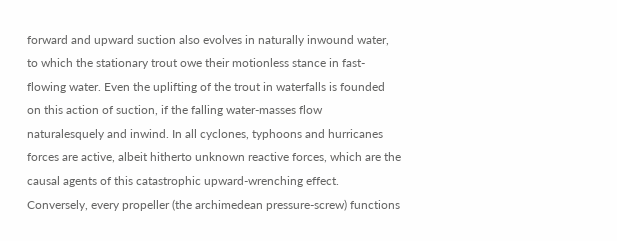forward and upward suction also evolves in naturally inwound water, to which the stationary trout owe their motionless stance in fast-flowing water. Even the uplifting of the trout in waterfalls is founded on this action of suction, if the falling water-masses flow naturalesquely and inwind. In all cyclones, typhoons and hurricanes forces are active, albeit hitherto unknown reactive forces, which are the causal agents of this catastrophic upward-wrenching effect. Conversely, every propeller (the archimedean pressure-screw) functions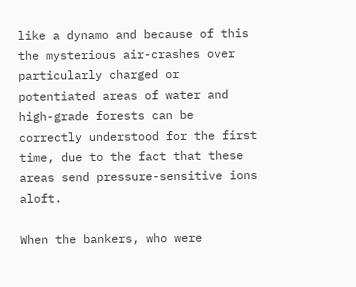like a dynamo and because of this the mysterious air-crashes over particularly charged or potentiated areas of water and high-grade forests can be correctly understood for the first time, due to the fact that these areas send pressure-sensitive ions aloft.

When the bankers, who were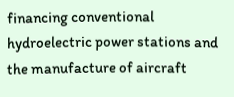financing conventional hydroelectric power stations and the manufacture of aircraft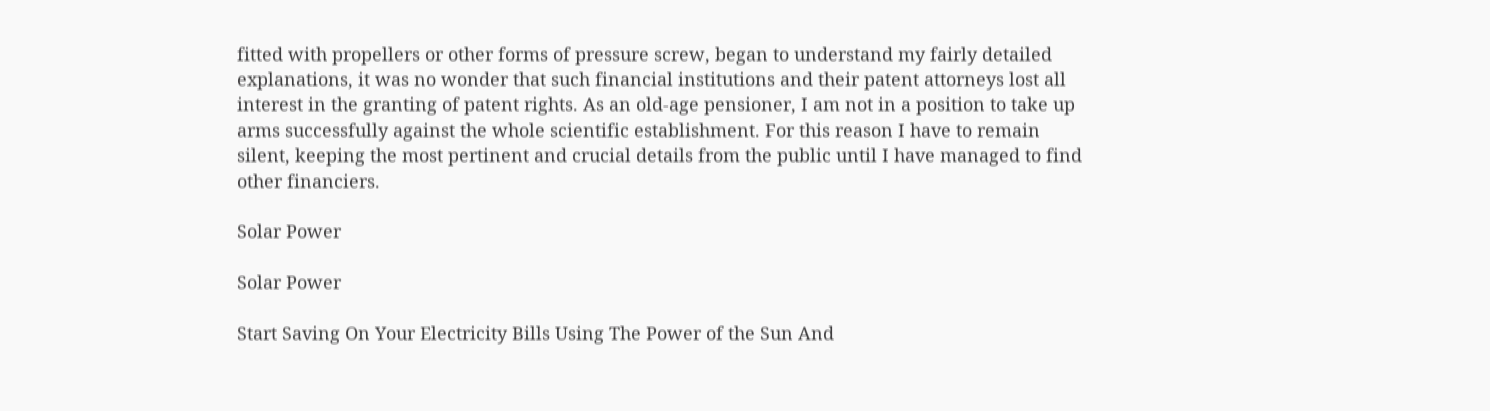fitted with propellers or other forms of pressure screw, began to understand my fairly detailed explanations, it was no wonder that such financial institutions and their patent attorneys lost all interest in the granting of patent rights. As an old-age pensioner, I am not in a position to take up arms successfully against the whole scientific establishment. For this reason I have to remain silent, keeping the most pertinent and crucial details from the public until I have managed to find other financiers.

Solar Power

Solar Power

Start Saving On Your Electricity Bills Using The Power of the Sun And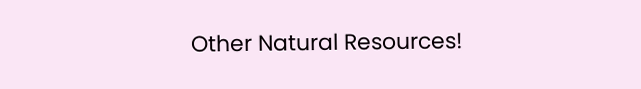Other Natural Resources!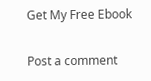Get My Free Ebook

Post a comment